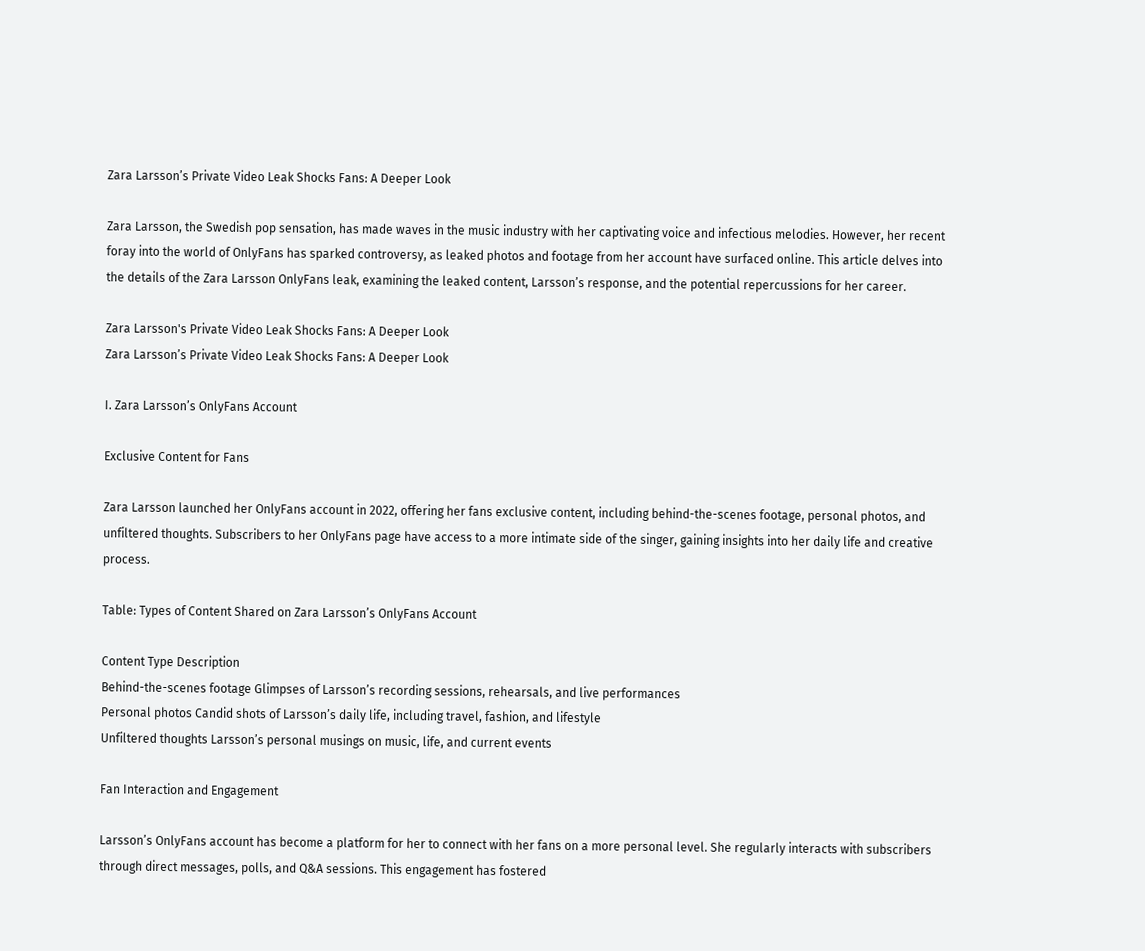Zara Larsson’s Private Video Leak Shocks Fans: A Deeper Look

Zara Larsson, the Swedish pop sensation, has made waves in the music industry with her captivating voice and infectious melodies. However, her recent foray into the world of OnlyFans has sparked controversy, as leaked photos and footage from her account have surfaced online. This article delves into the details of the Zara Larsson OnlyFans leak, examining the leaked content, Larsson’s response, and the potential repercussions for her career.

Zara Larsson's Private Video Leak Shocks Fans: A Deeper Look
Zara Larsson’s Private Video Leak Shocks Fans: A Deeper Look

I. Zara Larsson’s OnlyFans Account

Exclusive Content for Fans

Zara Larsson launched her OnlyFans account in 2022, offering her fans exclusive content, including behind-the-scenes footage, personal photos, and unfiltered thoughts. Subscribers to her OnlyFans page have access to a more intimate side of the singer, gaining insights into her daily life and creative process.

Table: Types of Content Shared on Zara Larsson’s OnlyFans Account

Content Type Description
Behind-the-scenes footage Glimpses of Larsson’s recording sessions, rehearsals, and live performances
Personal photos Candid shots of Larsson’s daily life, including travel, fashion, and lifestyle
Unfiltered thoughts Larsson’s personal musings on music, life, and current events

Fan Interaction and Engagement

Larsson’s OnlyFans account has become a platform for her to connect with her fans on a more personal level. She regularly interacts with subscribers through direct messages, polls, and Q&A sessions. This engagement has fostered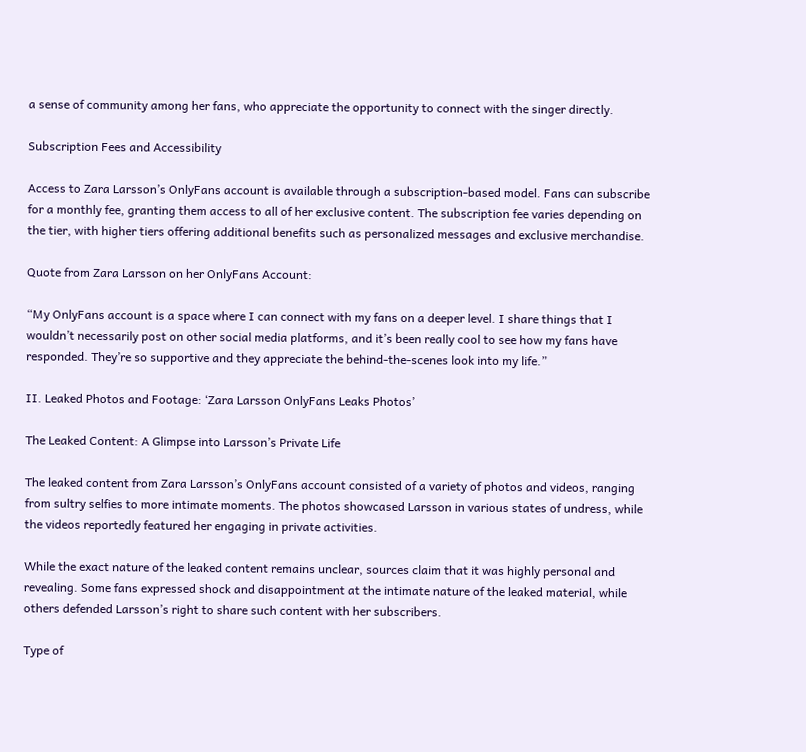a sense of community among her fans, who appreciate the opportunity to connect with the singer directly.

Subscription Fees and Accessibility

Access to Zara Larsson’s OnlyFans account is available through a subscription-based model. Fans can subscribe for a monthly fee, granting them access to all of her exclusive content. The subscription fee varies depending on the tier, with higher tiers offering additional benefits such as personalized messages and exclusive merchandise.

Quote from Zara Larsson on her OnlyFans Account:

“My OnlyFans account is a space where I can connect with my fans on a deeper level. I share things that I wouldn’t necessarily post on other social media platforms, and it’s been really cool to see how my fans have responded. They’re so supportive and they appreciate the behind-the-scenes look into my life.”

II. Leaked Photos and Footage: ‘Zara Larsson OnlyFans Leaks Photos’

The Leaked Content: A Glimpse into Larsson’s Private Life

The leaked content from Zara Larsson’s OnlyFans account consisted of a variety of photos and videos, ranging from sultry selfies to more intimate moments. The photos showcased Larsson in various states of undress, while the videos reportedly featured her engaging in private activities.

While the exact nature of the leaked content remains unclear, sources claim that it was highly personal and revealing. Some fans expressed shock and disappointment at the intimate nature of the leaked material, while others defended Larsson’s right to share such content with her subscribers.

Type of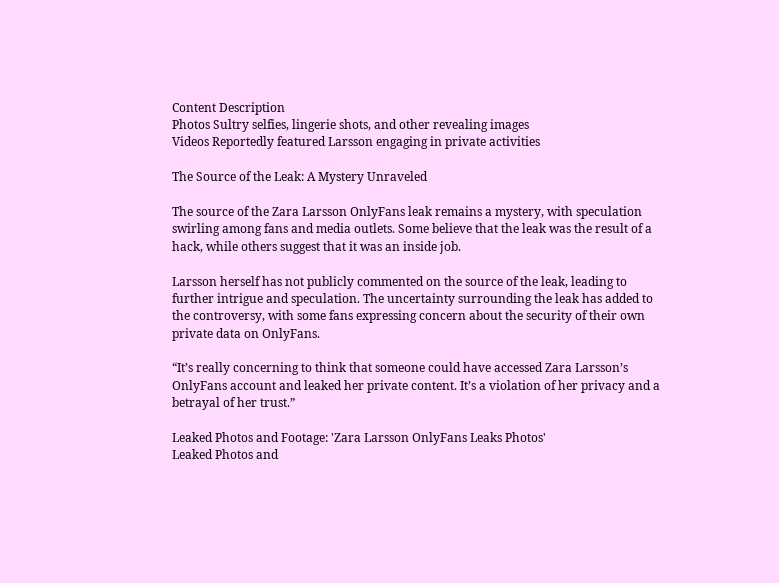Content Description
Photos Sultry selfies, lingerie shots, and other revealing images
Videos Reportedly featured Larsson engaging in private activities

The Source of the Leak: A Mystery Unraveled

The source of the Zara Larsson OnlyFans leak remains a mystery, with speculation swirling among fans and media outlets. Some believe that the leak was the result of a hack, while others suggest that it was an inside job.

Larsson herself has not publicly commented on the source of the leak, leading to further intrigue and speculation. The uncertainty surrounding the leak has added to the controversy, with some fans expressing concern about the security of their own private data on OnlyFans.

“It’s really concerning to think that someone could have accessed Zara Larsson’s OnlyFans account and leaked her private content. It’s a violation of her privacy and a betrayal of her trust.”

Leaked Photos and Footage: 'Zara Larsson OnlyFans Leaks Photos'
Leaked Photos and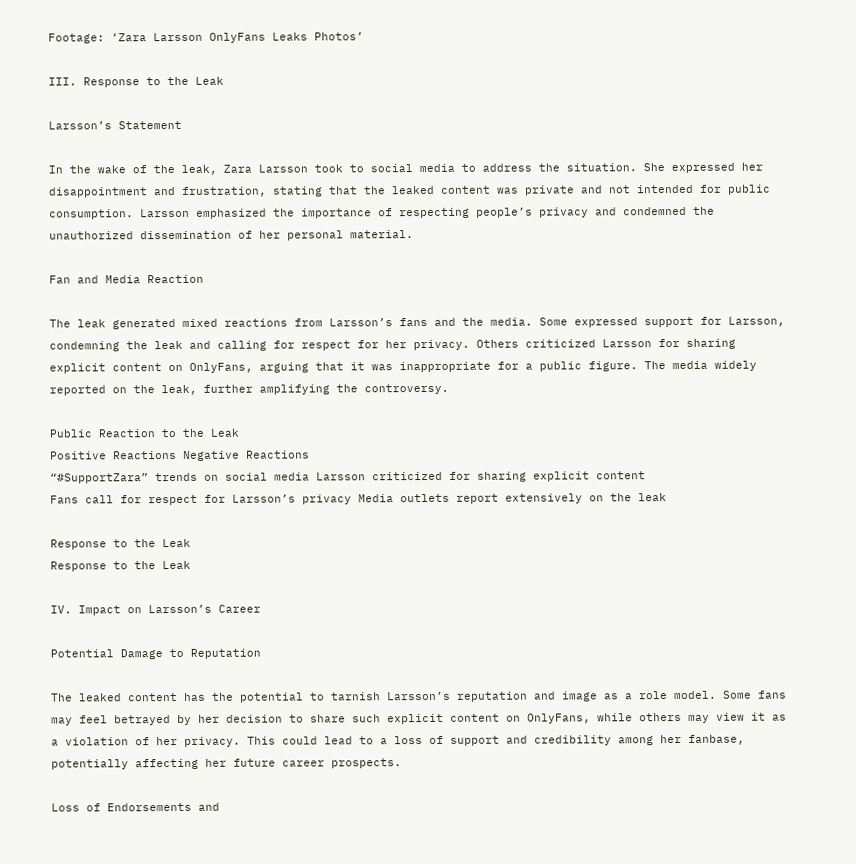Footage: ‘Zara Larsson OnlyFans Leaks Photos’

III. Response to the Leak

Larsson’s Statement

In the wake of the leak, Zara Larsson took to social media to address the situation. She expressed her disappointment and frustration, stating that the leaked content was private and not intended for public consumption. Larsson emphasized the importance of respecting people’s privacy and condemned the unauthorized dissemination of her personal material.

Fan and Media Reaction

The leak generated mixed reactions from Larsson’s fans and the media. Some expressed support for Larsson, condemning the leak and calling for respect for her privacy. Others criticized Larsson for sharing explicit content on OnlyFans, arguing that it was inappropriate for a public figure. The media widely reported on the leak, further amplifying the controversy.

Public Reaction to the Leak
Positive Reactions Negative Reactions
“#SupportZara” trends on social media Larsson criticized for sharing explicit content
Fans call for respect for Larsson’s privacy Media outlets report extensively on the leak

Response to the Leak
Response to the Leak

IV. Impact on Larsson’s Career

Potential Damage to Reputation

The leaked content has the potential to tarnish Larsson’s reputation and image as a role model. Some fans may feel betrayed by her decision to share such explicit content on OnlyFans, while others may view it as a violation of her privacy. This could lead to a loss of support and credibility among her fanbase, potentially affecting her future career prospects.

Loss of Endorsements and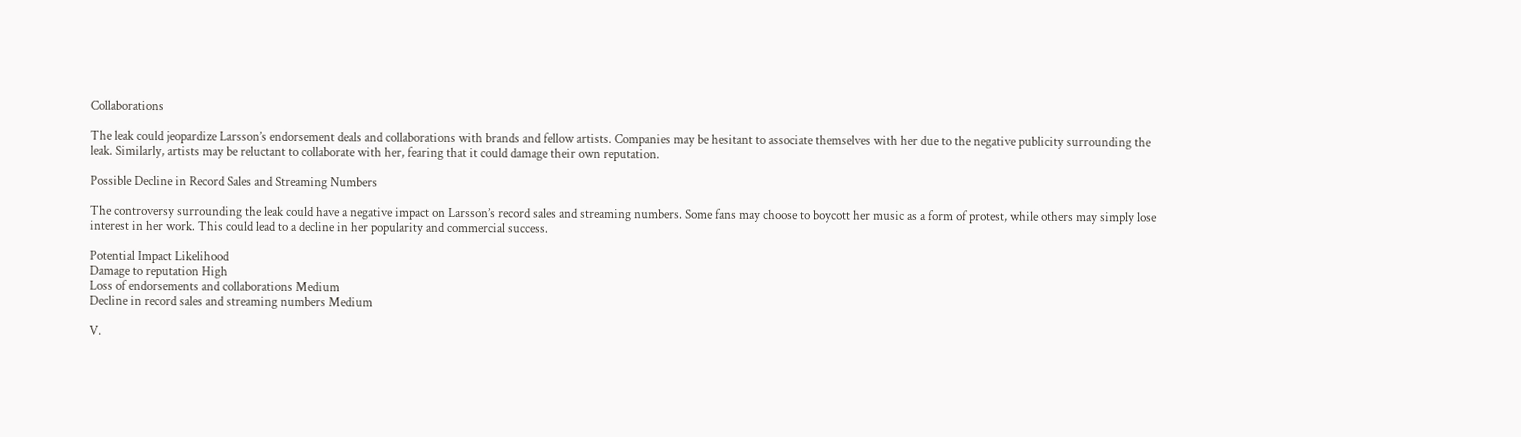Collaborations

The leak could jeopardize Larsson’s endorsement deals and collaborations with brands and fellow artists. Companies may be hesitant to associate themselves with her due to the negative publicity surrounding the leak. Similarly, artists may be reluctant to collaborate with her, fearing that it could damage their own reputation.

Possible Decline in Record Sales and Streaming Numbers

The controversy surrounding the leak could have a negative impact on Larsson’s record sales and streaming numbers. Some fans may choose to boycott her music as a form of protest, while others may simply lose interest in her work. This could lead to a decline in her popularity and commercial success.

Potential Impact Likelihood
Damage to reputation High
Loss of endorsements and collaborations Medium
Decline in record sales and streaming numbers Medium

V.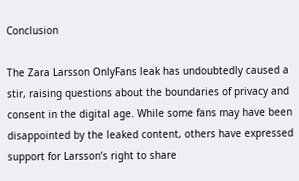Conclusion

The Zara Larsson OnlyFans leak has undoubtedly caused a stir, raising questions about the boundaries of privacy and consent in the digital age. While some fans may have been disappointed by the leaked content, others have expressed support for Larsson’s right to share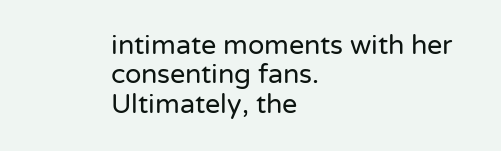intimate moments with her consenting fans. Ultimately, the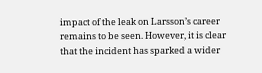impact of the leak on Larsson’s career remains to be seen. However, it is clear that the incident has sparked a wider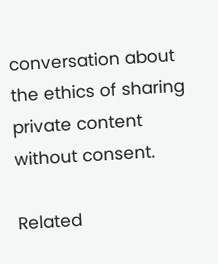conversation about the ethics of sharing private content without consent.

Related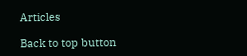Articles

Back to top button